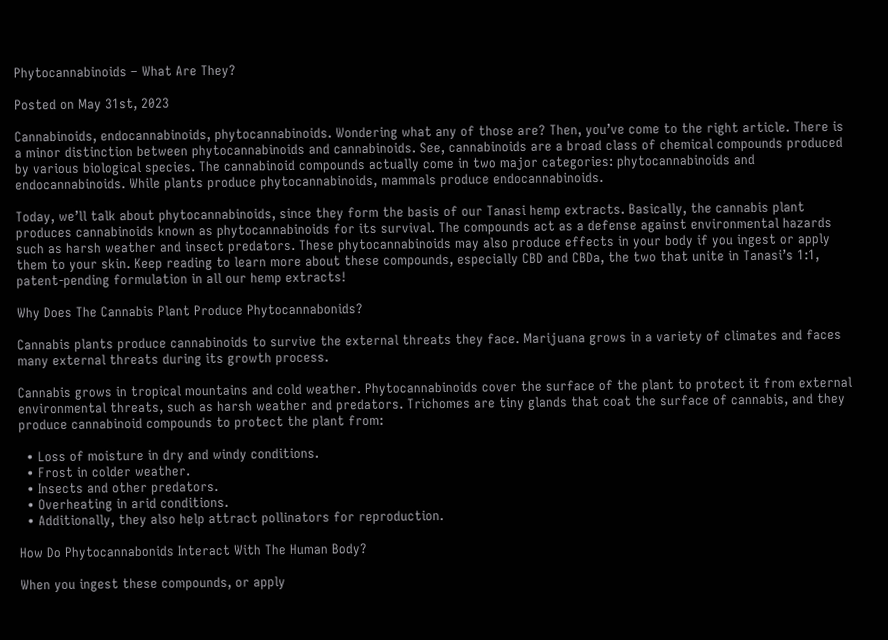Phytocannabinoids – What Are They?

Posted on May 31st, 2023

Cannabinoids, endocannabinoids, phytocannabinoids. Wondering what any of those are? Then, you’ve come to the right article. There is a minor distinction between phytocannabinoids and cannabinoids. See, cannabinoids are a broad class of chemical compounds produced by various biological species. The cannabinoid compounds actually come in two major categories: phytocannabinoids and endocannabinoids. While plants produce phytocannabinoids, mammals produce endocannabinoids.

Today, we’ll talk about phytocannabinoids, since they form the basis of our Tanasi hemp extracts. Basically, the cannabis plant produces cannabinoids known as phytocannabinoids for its survival. The compounds act as a defense against environmental hazards such as harsh weather and insect predators. These phytocannabinoids may also produce effects in your body if you ingest or apply them to your skin. Keep reading to learn more about these compounds, especially CBD and CBDa, the two that unite in Tanasi’s 1:1, patent-pending formulation in all our hemp extracts!

Why Does The Cannabis Plant Produce Phytocannabonids?

Cannabis plants produce cannabinoids to survive the external threats they face. Marijuana grows in a variety of climates and faces many external threats during its growth process.

Cannabis grows in tropical mountains and cold weather. Phytocannabinoids cover the surface of the plant to protect it from external environmental threats, such as harsh weather and predators. Trichomes are tiny glands that coat the surface of cannabis, and they produce cannabinoid compounds to protect the plant from:

  • Loss of moisture in dry and windy conditions.
  • Frost in colder weather.
  • Insects and other predators.
  • Overheating in arid conditions.
  • Additionally, they also help attract pollinators for reproduction.

How Do Phytocannabonids Interact With The Human Body?

When you ingest these compounds, or apply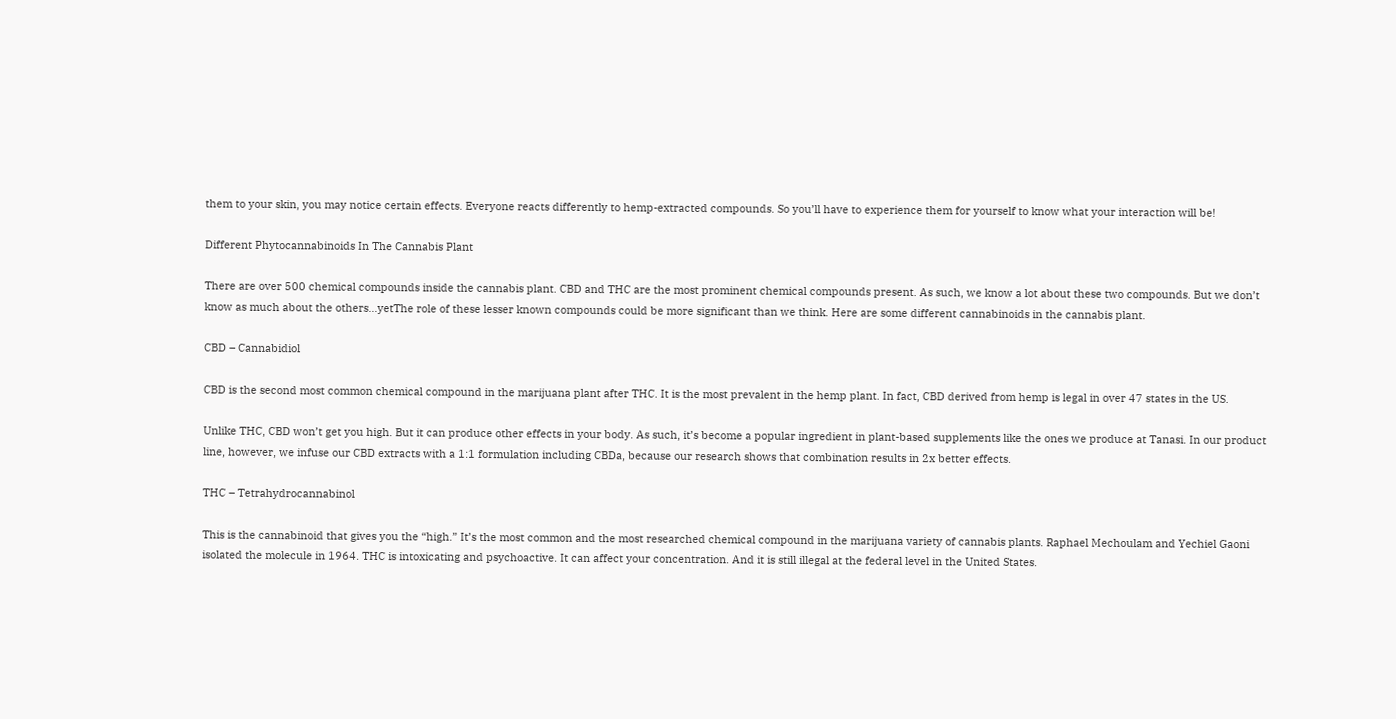them to your skin, you may notice certain effects. Everyone reacts differently to hemp-extracted compounds. So you’ll have to experience them for yourself to know what your interaction will be!

Different Phytocannabinoids In The Cannabis Plant

There are over 500 chemical compounds inside the cannabis plant. CBD and THC are the most prominent chemical compounds present. As such, we know a lot about these two compounds. But we don’t know as much about the others…yetThe role of these lesser known compounds could be more significant than we think. Here are some different cannabinoids in the cannabis plant.

CBD – Cannabidiol

CBD is the second most common chemical compound in the marijuana plant after THC. It is the most prevalent in the hemp plant. In fact, CBD derived from hemp is legal in over 47 states in the US.

Unlike THC, CBD won’t get you high. But it can produce other effects in your body. As such, it’s become a popular ingredient in plant-based supplements like the ones we produce at Tanasi. In our product line, however, we infuse our CBD extracts with a 1:1 formulation including CBDa, because our research shows that combination results in 2x better effects.

THC – Tetrahydrocannabinol

This is the cannabinoid that gives you the “high.” It’s the most common and the most researched chemical compound in the marijuana variety of cannabis plants. Raphael Mechoulam and Yechiel Gaoni isolated the molecule in 1964. THC is intoxicating and psychoactive. It can affect your concentration. And it is still illegal at the federal level in the United States.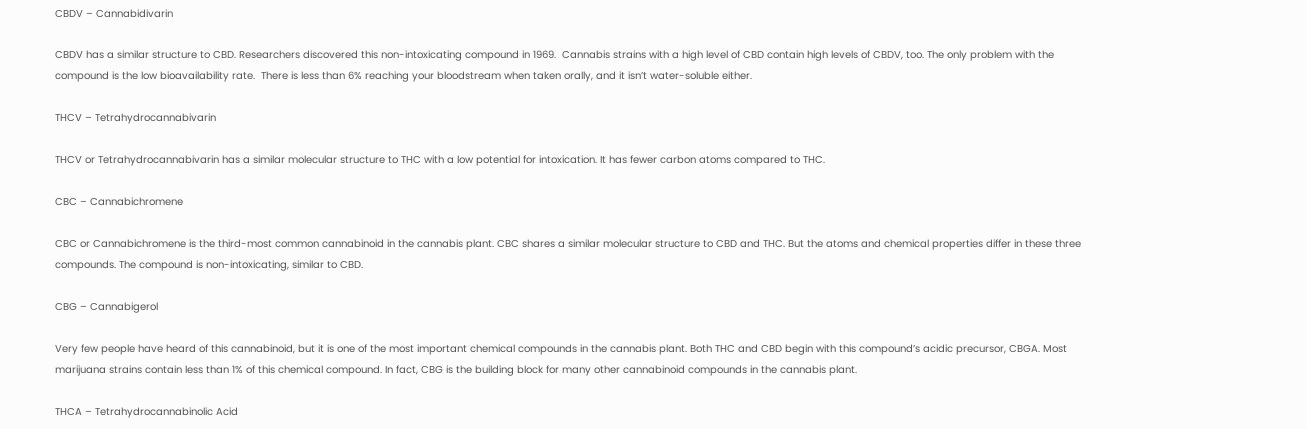CBDV – Cannabidivarin

CBDV has a similar structure to CBD. Researchers discovered this non-intoxicating compound in 1969.  Cannabis strains with a high level of CBD contain high levels of CBDV, too. The only problem with the compound is the low bioavailability rate.  There is less than 6% reaching your bloodstream when taken orally, and it isn’t water-soluble either.

THCV – Tetrahydrocannabivarin

THCV or Tetrahydrocannabivarin has a similar molecular structure to THC with a low potential for intoxication. It has fewer carbon atoms compared to THC.

CBC – Cannabichromene

CBC or Cannabichromene is the third-most common cannabinoid in the cannabis plant. CBC shares a similar molecular structure to CBD and THC. But the atoms and chemical properties differ in these three compounds. The compound is non-intoxicating, similar to CBD.

CBG – Cannabigerol

Very few people have heard of this cannabinoid, but it is one of the most important chemical compounds in the cannabis plant. Both THC and CBD begin with this compound’s acidic precursor, CBGA. Most marijuana strains contain less than 1% of this chemical compound. In fact, CBG is the building block for many other cannabinoid compounds in the cannabis plant.

THCA – Tetrahydrocannabinolic Acid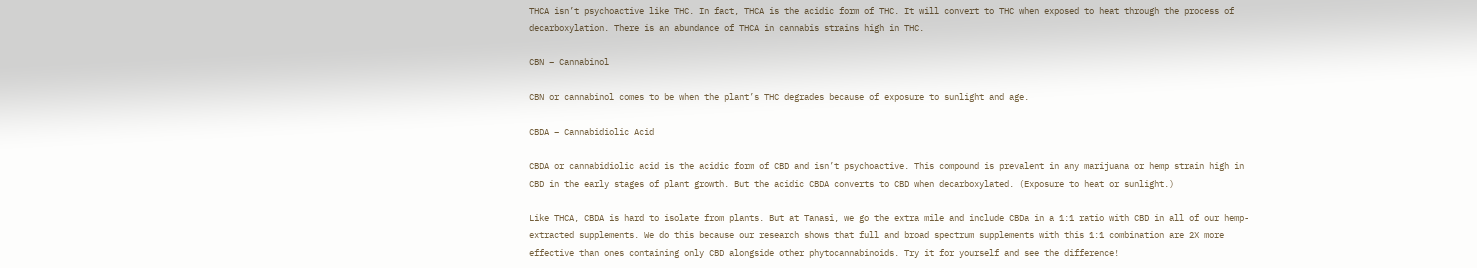THCA isn’t psychoactive like THC. In fact, THCA is the acidic form of THC. It will convert to THC when exposed to heat through the process of decarboxylation. There is an abundance of THCA in cannabis strains high in THC.

CBN – Cannabinol

CBN or cannabinol comes to be when the plant’s THC degrades because of exposure to sunlight and age.

CBDA – Cannabidiolic Acid

CBDA or cannabidiolic acid is the acidic form of CBD and isn’t psychoactive. This compound is prevalent in any marijuana or hemp strain high in CBD in the early stages of plant growth. But the acidic CBDA converts to CBD when decarboxylated. (Exposure to heat or sunlight.)

Like THCA, CBDA is hard to isolate from plants. But at Tanasi, we go the extra mile and include CBDa in a 1:1 ratio with CBD in all of our hemp-extracted supplements. We do this because our research shows that full and broad spectrum supplements with this 1:1 combination are 2X more effective than ones containing only CBD alongside other phytocannabinoids. Try it for yourself and see the difference!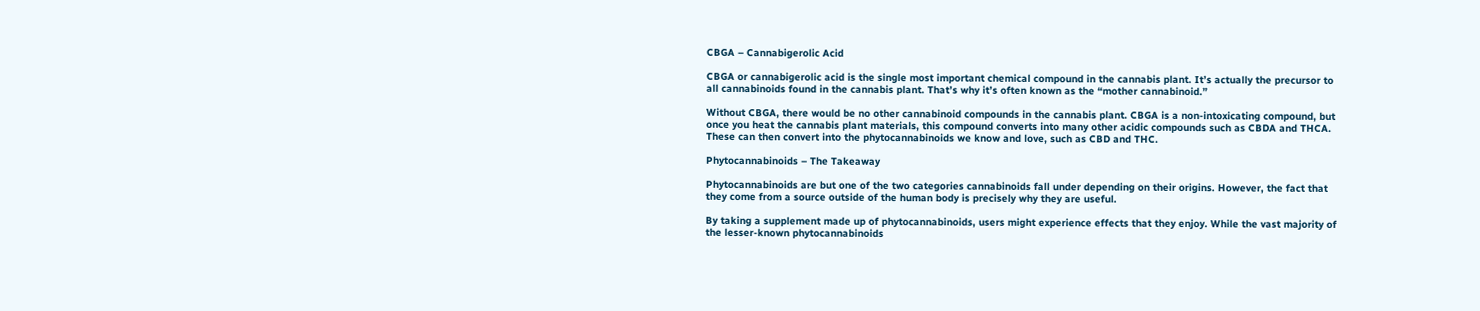CBGA – Cannabigerolic Acid

CBGA or cannabigerolic acid is the single most important chemical compound in the cannabis plant. It’s actually the precursor to all cannabinoids found in the cannabis plant. That’s why it’s often known as the “mother cannabinoid.”

Without CBGA, there would be no other cannabinoid compounds in the cannabis plant. CBGA is a non-intoxicating compound, but once you heat the cannabis plant materials, this compound converts into many other acidic compounds such as CBDA and THCA. These can then convert into the phytocannabinoids we know and love, such as CBD and THC.

Phytocannabinoids – The Takeaway

Phytocannabinoids are but one of the two categories cannabinoids fall under depending on their origins. However, the fact that they come from a source outside of the human body is precisely why they are useful.

By taking a supplement made up of phytocannabinoids, users might experience effects that they enjoy. While the vast majority of the lesser-known phytocannabinoids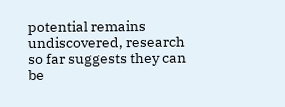potential remains undiscovered, research so far suggests they can be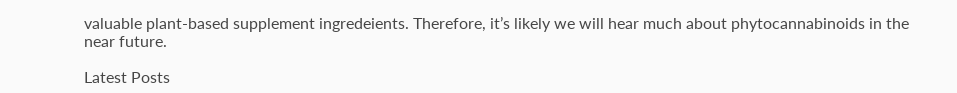valuable plant-based supplement ingredeients. Therefore, it’s likely we will hear much about phytocannabinoids in the near future.

Latest Posts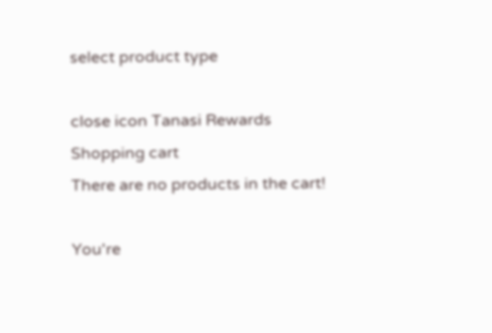select product type

close icon Tanasi Rewards
Shopping cart
There are no products in the cart!

You're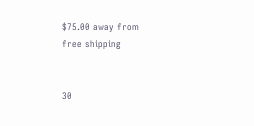$75.00 away from
free shipping


30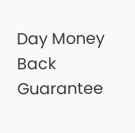Day Money Back Guarantee